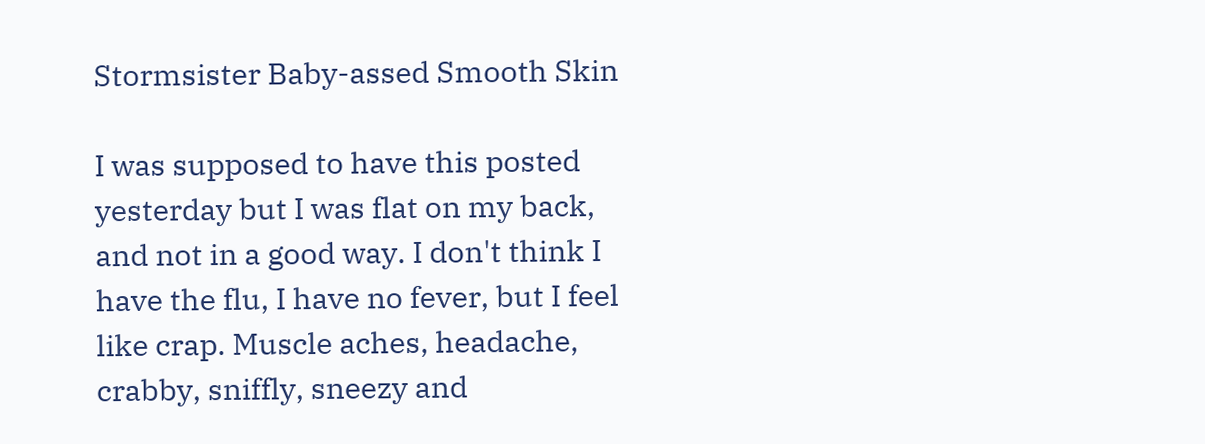Stormsister Baby-assed Smooth Skin

I was supposed to have this posted yesterday but I was flat on my back, and not in a good way. I don't think I have the flu, I have no fever, but I feel like crap. Muscle aches, headache, crabby, sniffly, sneezy and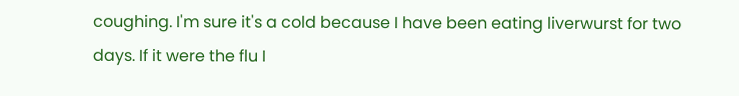coughing. I'm sure it's a cold because I have been eating liverwurst for two days. If it were the flu I